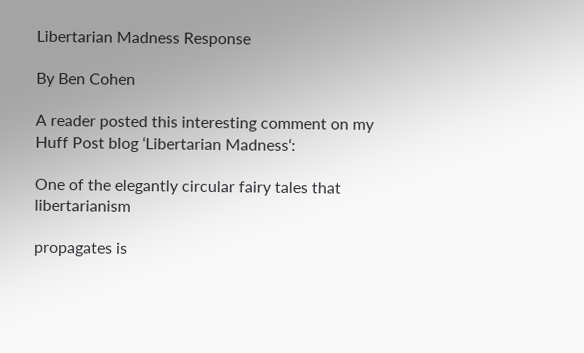Libertarian Madness Response

By Ben Cohen

A reader posted this interesting comment on my Huff Post blog ‘Libertarian Madness‘:

One of the elegantly circular fairy tales that libertarianism

propagates is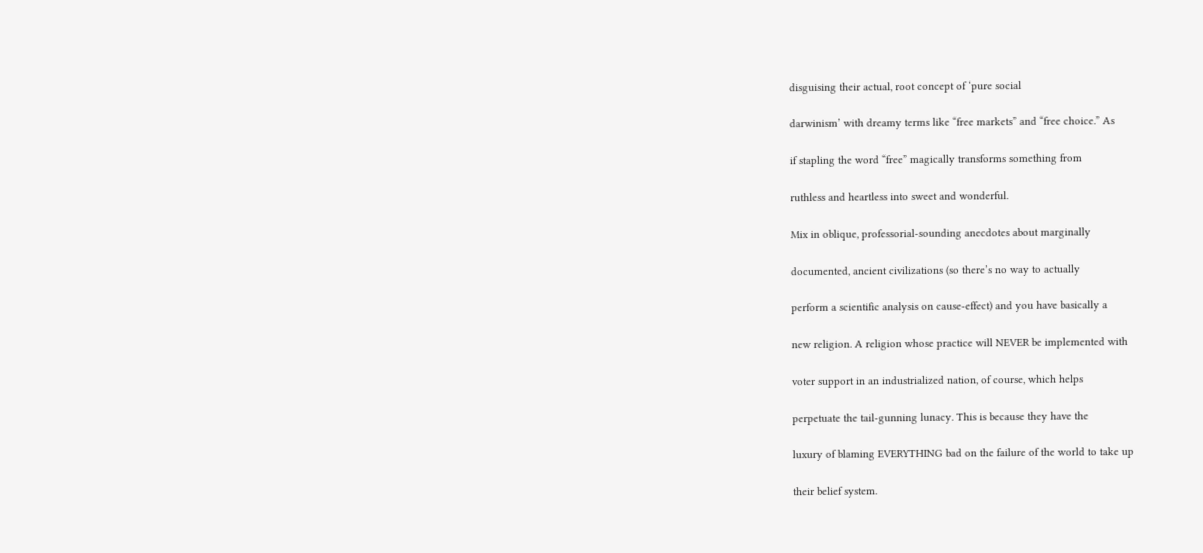disguising their actual, root concept of ‘pure social

darwinism’ with dreamy terms like “free markets” and “free choice.” As

if stapling the word “free” magically transforms something from

ruthless and heartless into sweet and wonderful.

Mix in oblique, professorial-sounding anecdotes about marginally

documented, ancient civilizations (so there’s no way to actually

perform a scientific analysis on cause-effect) and you have basically a

new religion. A religion whose practice will NEVER be implemented with

voter support in an industrialized nation, of course, which helps

perpetuate the tail-gunning lunacy. This is because they have the

luxury of blaming EVERYTHING bad on the failure of the world to take up

their belief system.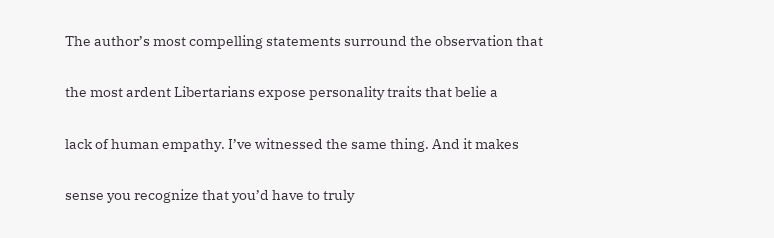The author’s most compelling statements surround the observation that

the most ardent Libertarians expose personality traits that belie a

lack of human empathy. I’ve witnessed the same thing. And it makes

sense you recognize that you’d have to truly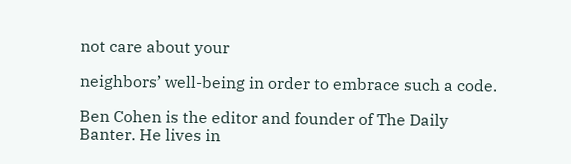not care about your

neighbors’ well-being in order to embrace such a code.

Ben Cohen is the editor and founder of The Daily Banter. He lives in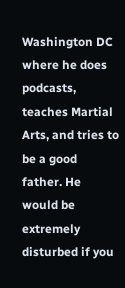Washington DC where he does podcasts, teaches Martial Arts, and tries to be a good father. He would be extremely disturbed if you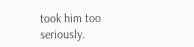took him too seriously.